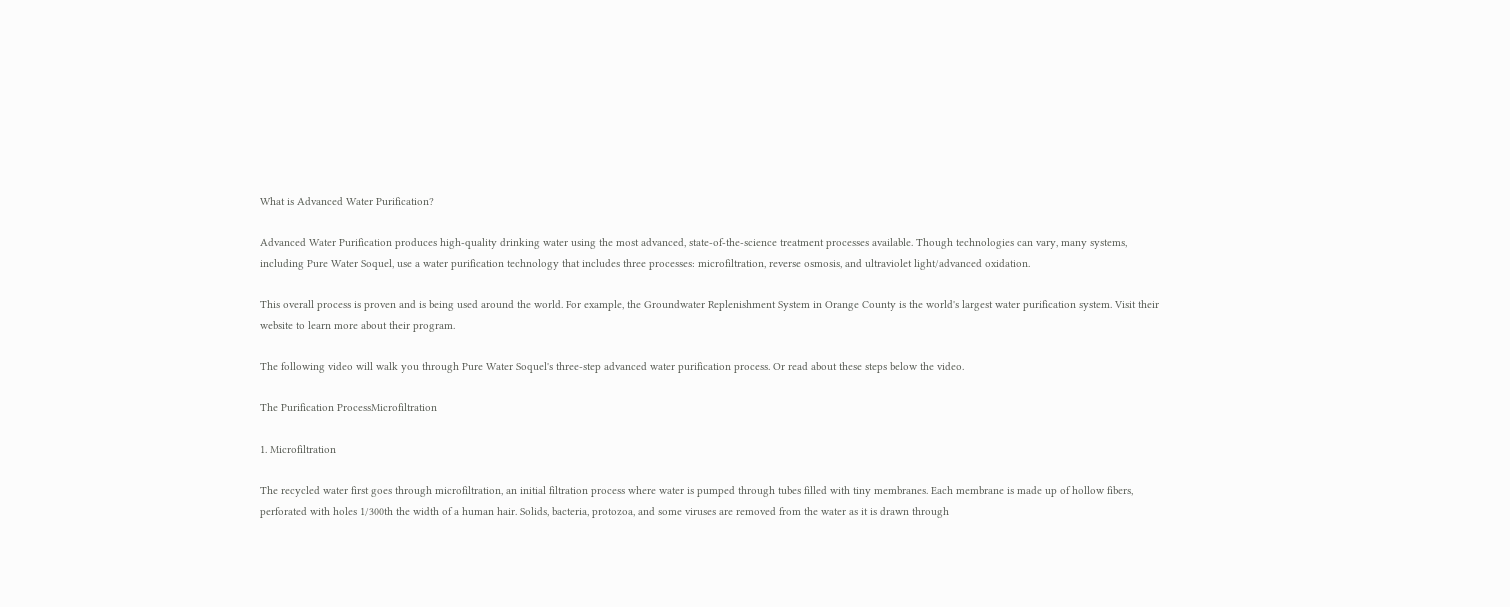What is Advanced Water Purification?

Advanced Water Purification produces high-quality drinking water using the most advanced, state-of-the-science treatment processes available. Though technologies can vary, many systems, including Pure Water Soquel, use a water purification technology that includes three processes: microfiltration, reverse osmosis, and ultraviolet light/advanced oxidation.

This overall process is proven and is being used around the world. For example, the Groundwater Replenishment System in Orange County is the world's largest water purification system. Visit their website to learn more about their program.

The following video will walk you through Pure Water Soquel's three-step advanced water purification process. Or read about these steps below the video.

The Purification ProcessMicrofiltration

1. Microfiltration

The recycled water first goes through microfiltration, an initial filtration process where water is pumped through tubes filled with tiny membranes. Each membrane is made up of hollow fibers, perforated with holes 1/300th the width of a human hair. Solids, bacteria, protozoa, and some viruses are removed from the water as it is drawn through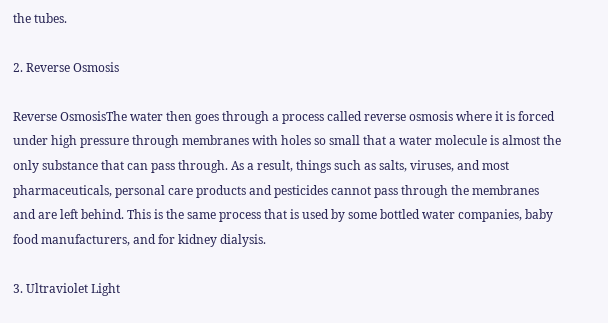the tubes.

2. Reverse Osmosis

Reverse OsmosisThe water then goes through a process called reverse osmosis where it is forced under high pressure through membranes with holes so small that a water molecule is almost the only substance that can pass through. As a result, things such as salts, viruses, and most pharmaceuticals, personal care products and pesticides cannot pass through the membranes and are left behind. This is the same process that is used by some bottled water companies, baby food manufacturers, and for kidney dialysis.

3. Ultraviolet Light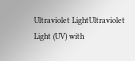Ultraviolet LightUltraviolet Light (UV) with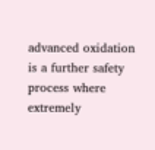advanced oxidation is a further safety process where extremely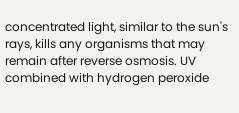concentrated light, similar to the sun's rays, kills any organisms that may remain after reverse osmosis. UV combined with hydrogen peroxide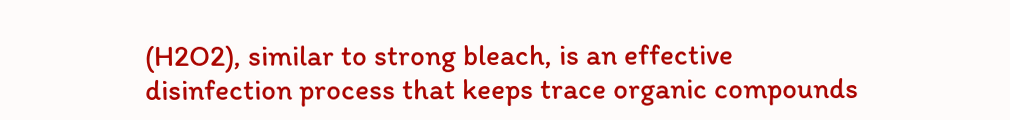(H2O2), similar to strong bleach, is an effective disinfection process that keeps trace organic compounds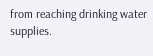from reaching drinking water supplies.